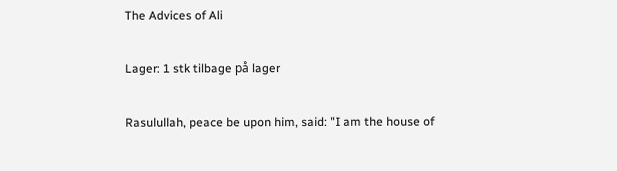The Advices of Ali

Lager: 1 stk tilbage på lager

Rasulullah, peace be upon him, said: "I am the house of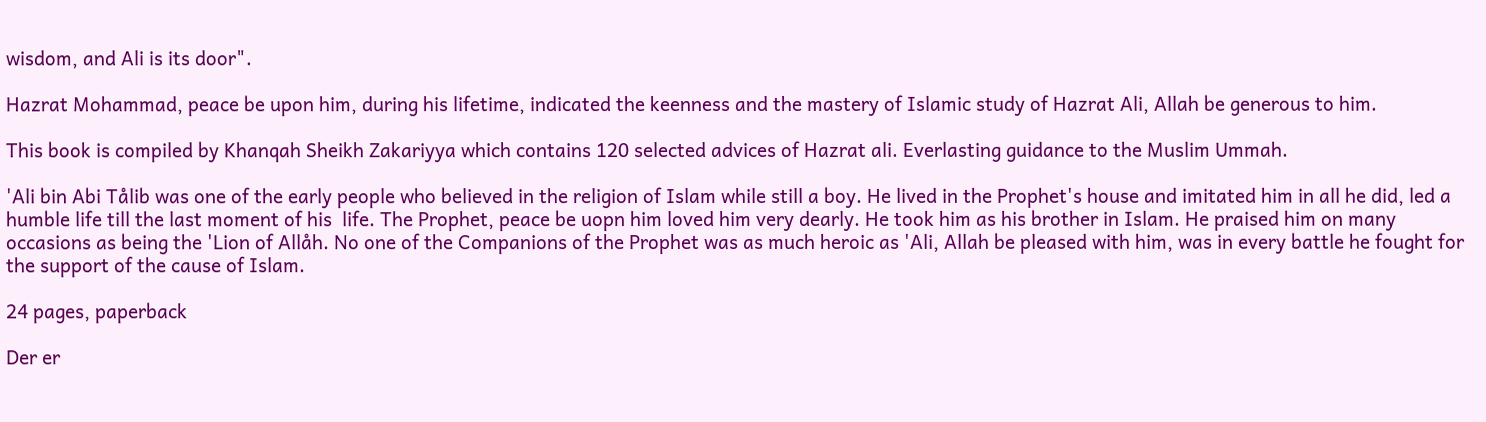wisdom, and Ali is its door".

Hazrat Mohammad, peace be upon him, during his lifetime, indicated the keenness and the mastery of Islamic study of Hazrat Ali, Allah be generous to him.

This book is compiled by Khanqah Sheikh Zakariyya which contains 120 selected advices of Hazrat ali. Everlasting guidance to the Muslim Ummah.

'Ali bin Abi Tålib was one of the early people who believed in the religion of Islam while still a boy. He lived in the Prophet's house and imitated him in all he did, led a humble life till the last moment of his  life. The Prophet, peace be uopn him loved him very dearly. He took him as his brother in Islam. He praised him on many occasions as being the 'Lion of Allåh. No one of the Companions of the Prophet was as much heroic as 'Ali, Allah be pleased with him, was in every battle he fought for the support of the cause of Islam.

24 pages, paperback

Der er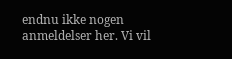endnu ikke nogen anmeldelser her. Vi vil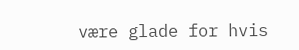være glade for hvis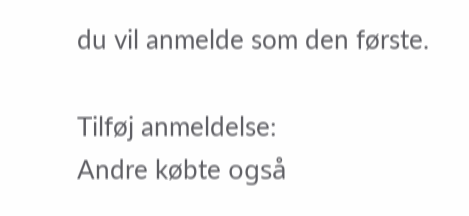du vil anmelde som den første.

Tilføj anmeldelse:
Andre købte også